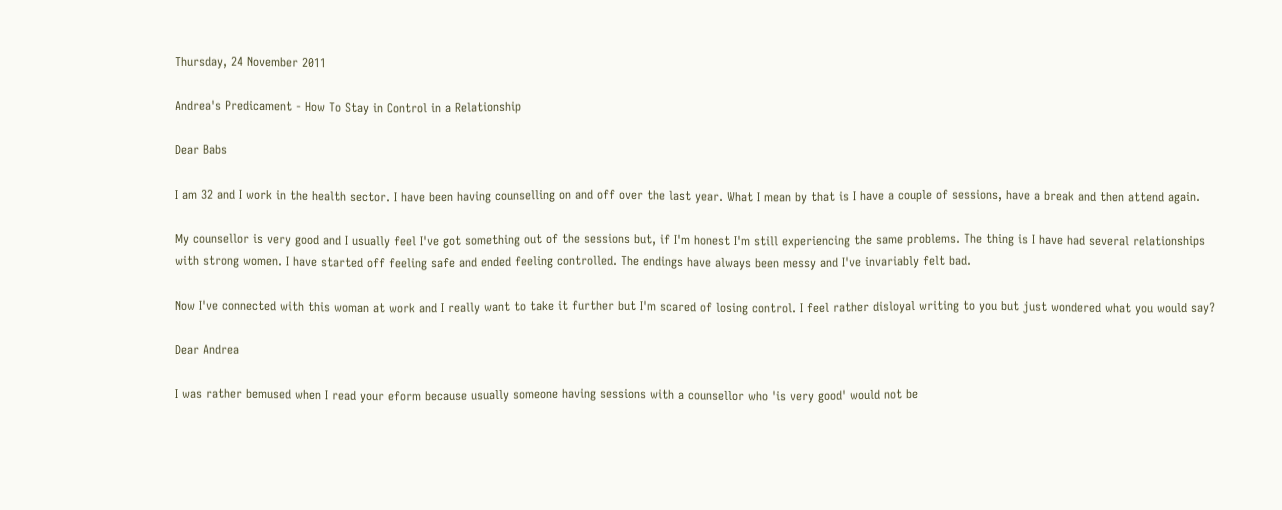Thursday, 24 November 2011

Andrea's Predicament - How To Stay in Control in a Relationship

Dear Babs

I am 32 and I work in the health sector. I have been having counselling on and off over the last year. What I mean by that is I have a couple of sessions, have a break and then attend again.

My counsellor is very good and I usually feel I've got something out of the sessions but, if I'm honest I'm still experiencing the same problems. The thing is I have had several relationships with strong women. I have started off feeling safe and ended feeling controlled. The endings have always been messy and I've invariably felt bad.

Now I've connected with this woman at work and I really want to take it further but I'm scared of losing control. I feel rather disloyal writing to you but just wondered what you would say?

Dear Andrea

I was rather bemused when I read your eform because usually someone having sessions with a counsellor who 'is very good' would not be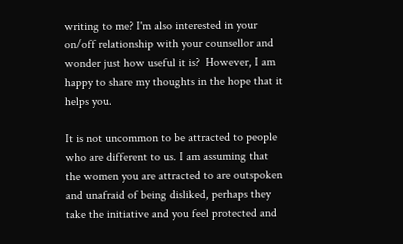writing to me? I'm also interested in your on/off relationship with your counsellor and wonder just how useful it is?  However, I am happy to share my thoughts in the hope that it helps you.

It is not uncommon to be attracted to people who are different to us. I am assuming that the women you are attracted to are outspoken and unafraid of being disliked, perhaps they take the initiative and you feel protected and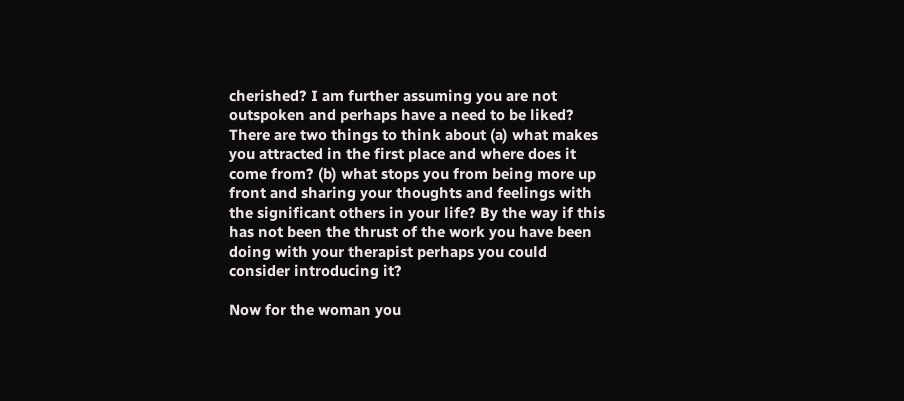cherished? I am further assuming you are not outspoken and perhaps have a need to be liked? There are two things to think about (a) what makes you attracted in the first place and where does it come from? (b) what stops you from being more up front and sharing your thoughts and feelings with the significant others in your life? By the way if this has not been the thrust of the work you have been doing with your therapist perhaps you could consider introducing it?

Now for the woman you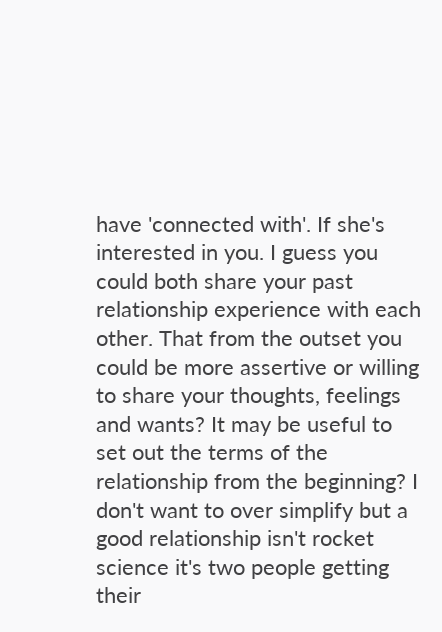have 'connected with'. If she's interested in you. I guess you could both share your past relationship experience with each other. That from the outset you could be more assertive or willing to share your thoughts, feelings and wants? It may be useful to set out the terms of the relationship from the beginning? I don't want to over simplify but a good relationship isn't rocket science it's two people getting their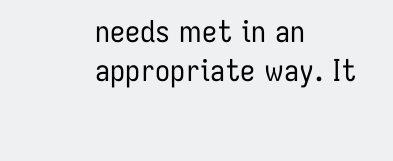needs met in an appropriate way. It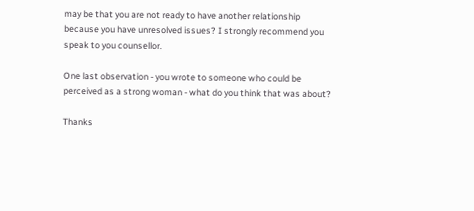may be that you are not ready to have another relationship because you have unresolved issues? I strongly recommend you speak to you counsellor.

One last observation - you wrote to someone who could be perceived as a strong woman - what do you think that was about?

Thanks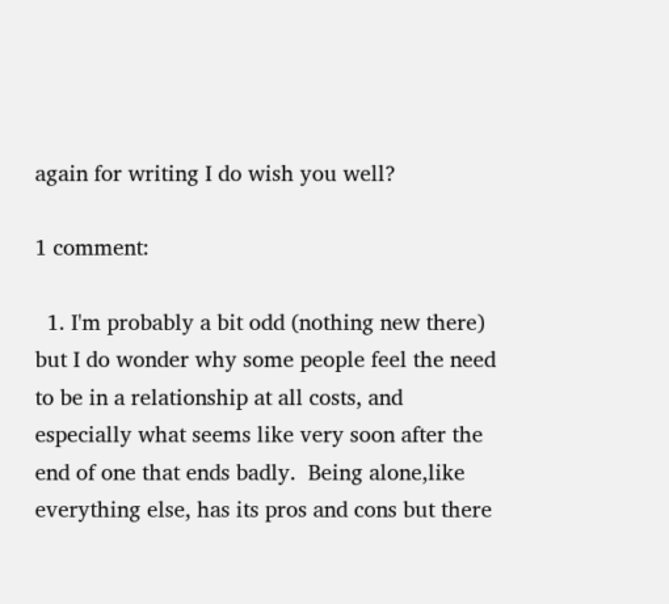again for writing I do wish you well?

1 comment:

  1. I'm probably a bit odd (nothing new there) but I do wonder why some people feel the need to be in a relationship at all costs, and especially what seems like very soon after the end of one that ends badly.  Being alone,like everything else, has its pros and cons but there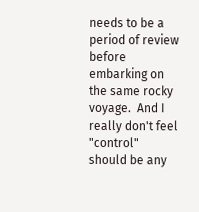needs to be a period of review before embarking on the same rocky voyage.  And I really don't feel "control" should be any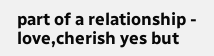part of a relationship - love,cherish yes but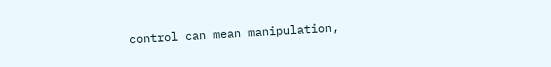control can mean manipulation,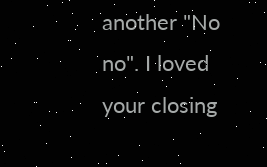another "No no". I loved your closing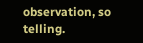observation, so telling.